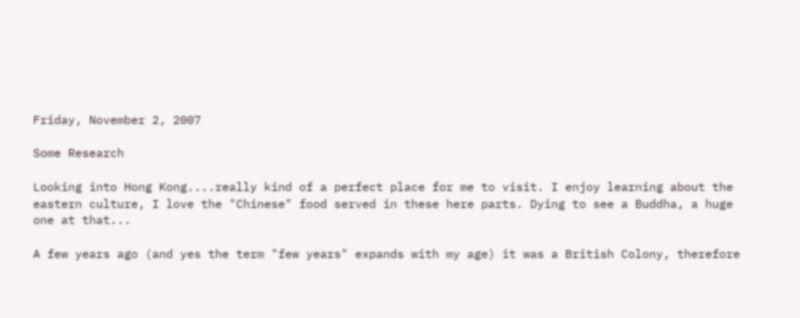Friday, November 2, 2007

Some Research

Looking into Hong Kong....really kind of a perfect place for me to visit. I enjoy learning about the eastern culture, I love the "Chinese" food served in these here parts. Dying to see a Buddha, a huge one at that...

A few years ago (and yes the term "few years" expands with my age) it was a British Colony, therefore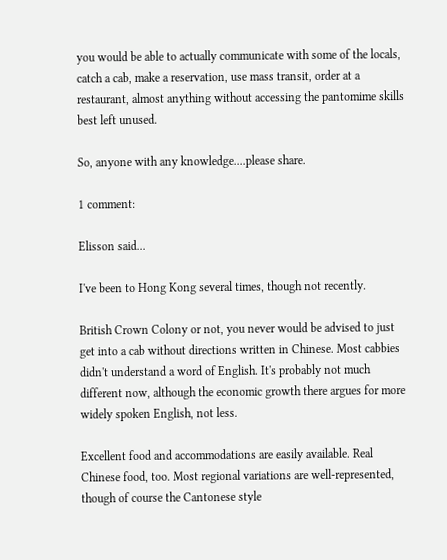you would be able to actually communicate with some of the locals, catch a cab, make a reservation, use mass transit, order at a restaurant, almost anything without accessing the pantomime skills best left unused.

So, anyone with any knowledge....please share.

1 comment:

Elisson said...

I've been to Hong Kong several times, though not recently.

British Crown Colony or not, you never would be advised to just get into a cab without directions written in Chinese. Most cabbies didn't understand a word of English. It's probably not much different now, although the economic growth there argues for more widely spoken English, not less.

Excellent food and accommodations are easily available. Real Chinese food, too. Most regional variations are well-represented, though of course the Cantonese style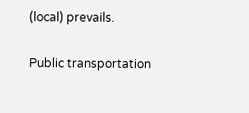(local) prevails.

Public transportation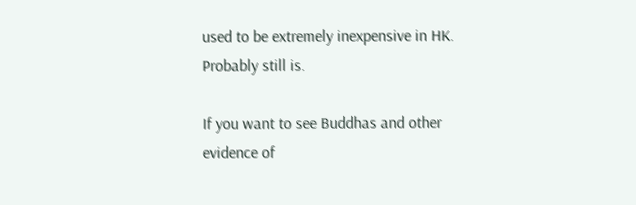used to be extremely inexpensive in HK. Probably still is.

If you want to see Buddhas and other evidence of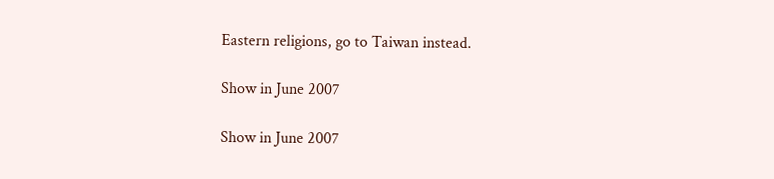Eastern religions, go to Taiwan instead.

Show in June 2007

Show in June 2007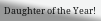Daughter of the Year!